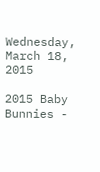Wednesday, March 18, 2015

2015 Baby Bunnies -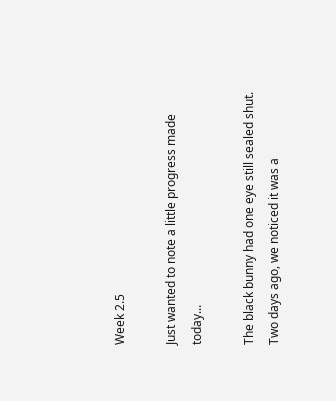Week 2.5

Just wanted to note a little progress made today...

The black bunny had one eye still sealed shut.  Two days ago, we noticed it was a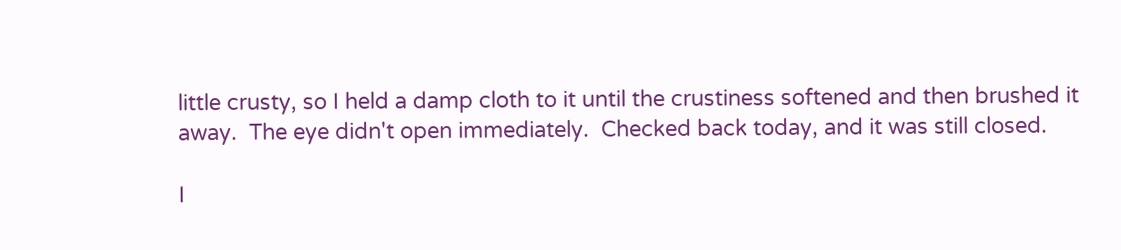little crusty, so I held a damp cloth to it until the crustiness softened and then brushed it away.  The eye didn't open immediately.  Checked back today, and it was still closed.

I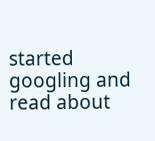started googling and read about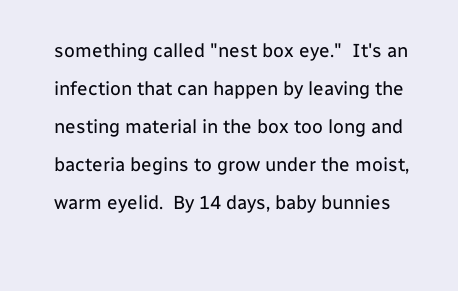something called "nest box eye."  It's an infection that can happen by leaving the nesting material in the box too long and bacteria begins to grow under the moist, warm eyelid.  By 14 days, baby bunnies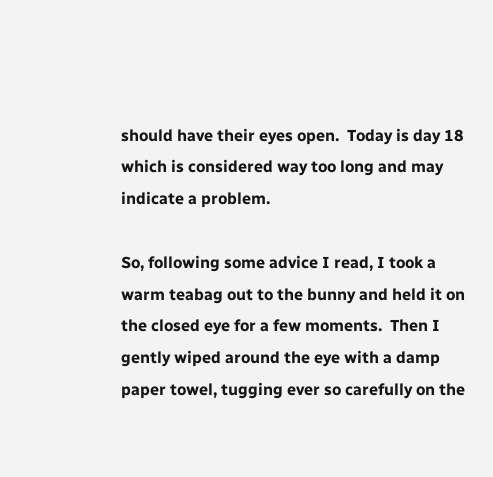should have their eyes open.  Today is day 18 which is considered way too long and may indicate a problem.

So, following some advice I read, I took a warm teabag out to the bunny and held it on the closed eye for a few moments.  Then I gently wiped around the eye with a damp paper towel, tugging ever so carefully on the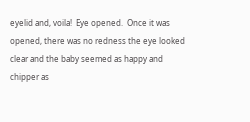eyelid and, voila!  Eye opened.  Once it was opened, there was no redness the eye looked clear and the baby seemed as happy and chipper as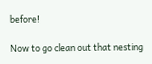before!

Now to go clean out that nesting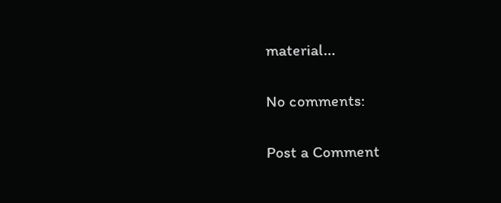material...

No comments:

Post a Comment